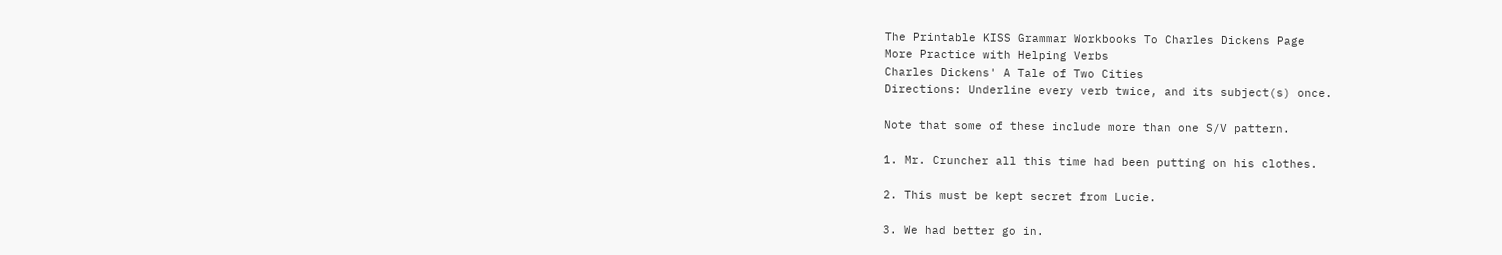The Printable KISS Grammar Workbooks To Charles Dickens Page
More Practice with Helping Verbs
Charles Dickens' A Tale of Two Cities
Directions: Underline every verb twice, and its subject(s) once.

Note that some of these include more than one S/V pattern.

1. Mr. Cruncher all this time had been putting on his clothes.

2. This must be kept secret from Lucie.

3. We had better go in.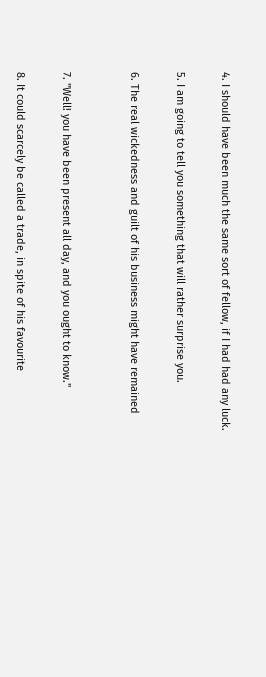4. I should have been much the same sort of fellow, if I had had any luck.

5. I am going to tell you something that will rather surprise you.

6. The real wickedness and guilt of his business might have remained


7. "Well! you have been present all day, and you ought to know."

8. It could scarcely be called a trade, in spite of his favourite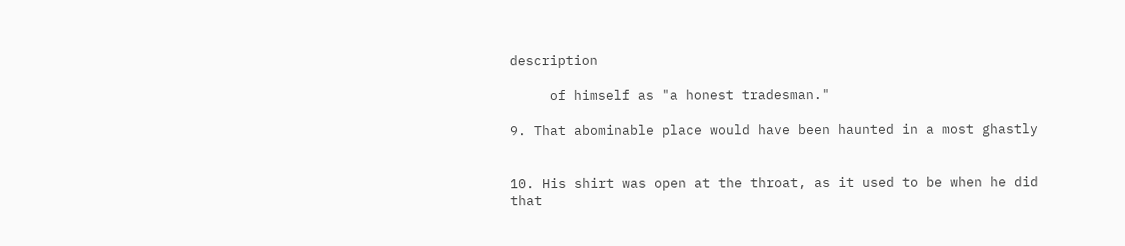description

     of himself as "a honest tradesman."

9. That abominable place would have been haunted in a most ghastly


10. His shirt was open at the throat, as it used to be when he did that